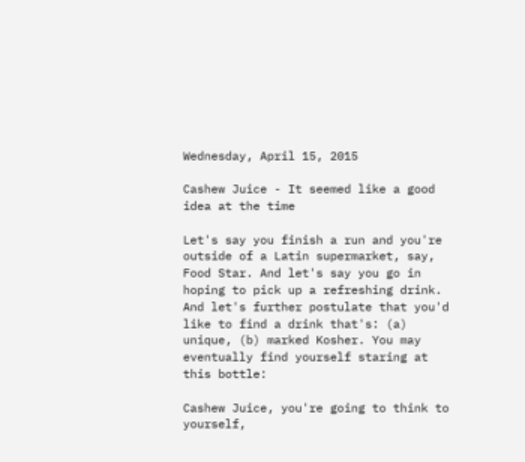Wednesday, April 15, 2015

Cashew Juice - It seemed like a good idea at the time

Let's say you finish a run and you're outside of a Latin supermarket, say, Food Star. And let's say you go in hoping to pick up a refreshing drink. And let's further postulate that you'd like to find a drink that's: (a) unique, (b) marked Kosher. You may eventually find yourself staring at this bottle:

Cashew Juice, you're going to think to yourself,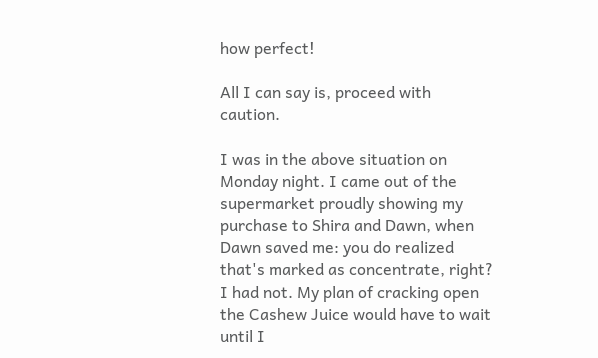how perfect!

All I can say is, proceed with caution.

I was in the above situation on Monday night. I came out of the supermarket proudly showing my purchase to Shira and Dawn, when Dawn saved me: you do realized that's marked as concentrate, right? I had not. My plan of cracking open the Cashew Juice would have to wait until I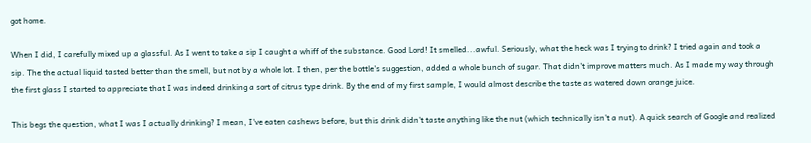got home.

When I did, I carefully mixed up a glassful. As I went to take a sip I caught a whiff of the substance. Good Lord! It smelled...awful. Seriously, what the heck was I trying to drink? I tried again and took a sip. The the actual liquid tasted better than the smell, but not by a whole lot. I then, per the bottle's suggestion, added a whole bunch of sugar. That didn't improve matters much. As I made my way through the first glass I started to appreciate that I was indeed drinking a sort of citrus type drink. By the end of my first sample, I would almost describe the taste as watered down orange juice.

This begs the question, what I was I actually drinking? I mean, I've eaten cashews before, but this drink didn't taste anything like the nut (which technically isn't a nut). A quick search of Google and realized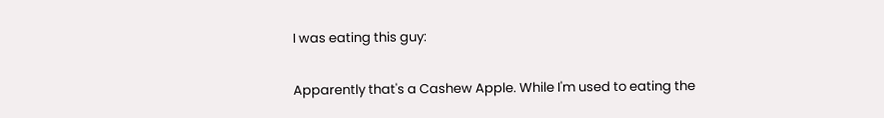I was eating this guy:

Apparently that's a Cashew Apple. While I'm used to eating the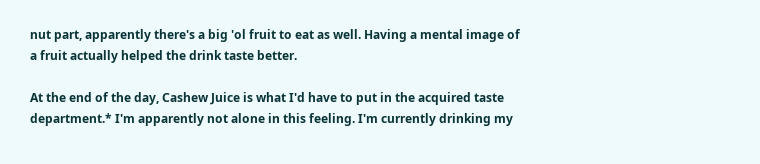nut part, apparently there's a big 'ol fruit to eat as well. Having a mental image of a fruit actually helped the drink taste better.

At the end of the day, Cashew Juice is what I'd have to put in the acquired taste department.* I'm apparently not alone in this feeling. I'm currently drinking my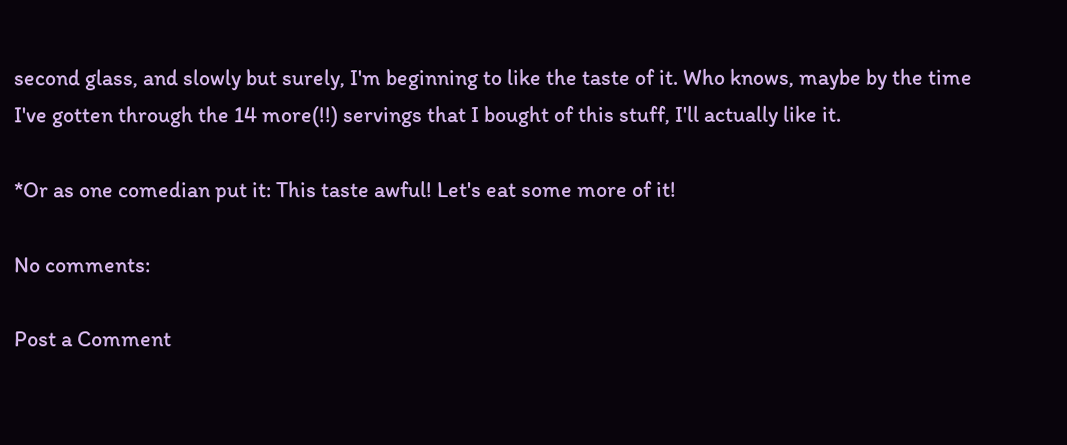second glass, and slowly but surely, I'm beginning to like the taste of it. Who knows, maybe by the time I've gotten through the 14 more(!!) servings that I bought of this stuff, I'll actually like it.

*Or as one comedian put it: This taste awful! Let's eat some more of it!

No comments:

Post a Comment